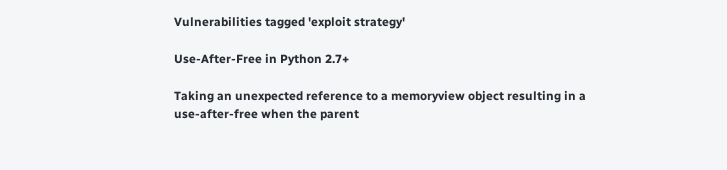Vulnerabilities tagged 'exploit strategy'

Use-After-Free in Python 2.7+

Taking an unexpected reference to a memoryview object resulting in a use-after-free when the parent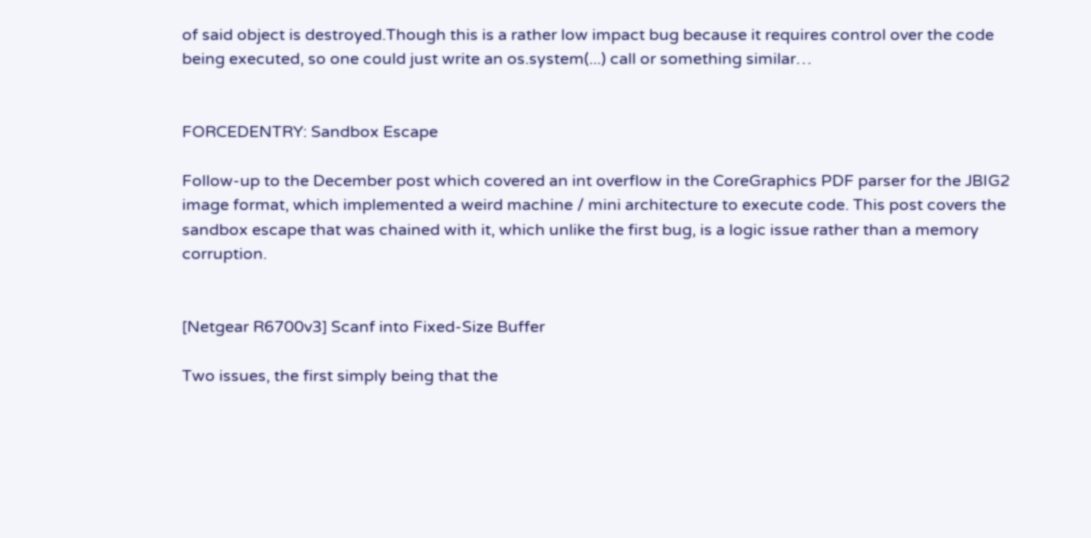of said object is destroyed.Though this is a rather low impact bug because it requires control over the code being executed, so one could just write an os.system(...) call or something similar…


FORCEDENTRY: Sandbox Escape

Follow-up to the December post which covered an int overflow in the CoreGraphics PDF parser for the JBIG2 image format, which implemented a weird machine / mini architecture to execute code. This post covers the sandbox escape that was chained with it, which unlike the first bug, is a logic issue rather than a memory corruption.


[Netgear R6700v3] Scanf into Fixed-Size Buffer

Two issues, the first simply being that the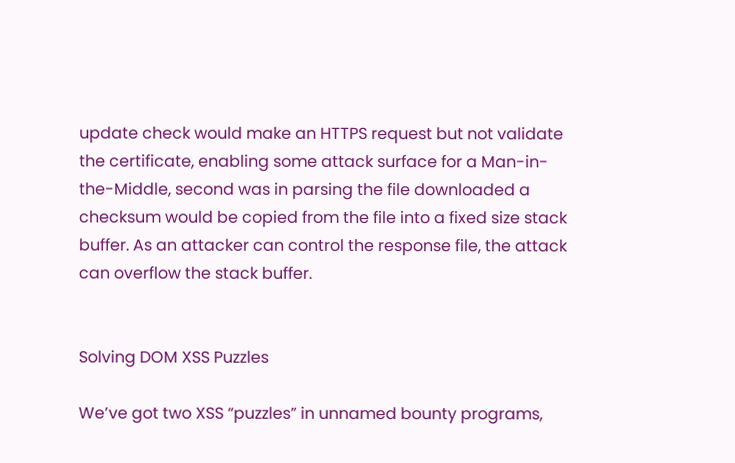update check would make an HTTPS request but not validate the certificate, enabling some attack surface for a Man-in-the-Middle, second was in parsing the file downloaded a checksum would be copied from the file into a fixed size stack buffer. As an attacker can control the response file, the attack can overflow the stack buffer.


Solving DOM XSS Puzzles

We’ve got two XSS “puzzles” in unnamed bounty programs,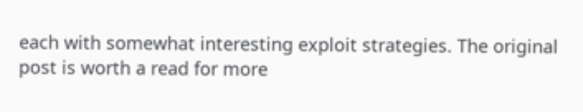each with somewhat interesting exploit strategies. The original post is worth a read for more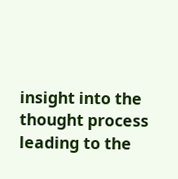insight into the thought process leading to the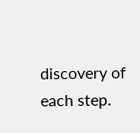discovery of each step.